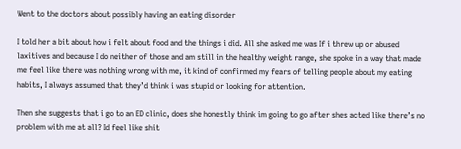Went to the doctors about possibly having an eating disorder

I told her a bit about how i felt about food and the things i did. All she asked me was If i threw up or abused laxitives and because I do neither of those and am still in the healthy weight range, she spoke in a way that made me feel like there was nothing wrong with me, it kind of confirmed my fears of telling people about my eating habits, I always assumed that they’d think i was stupid or looking for attention.

Then she suggests that i go to an ED clinic, does she honestly think im going to go after shes acted like there’s no problem with me at all? Id feel like shit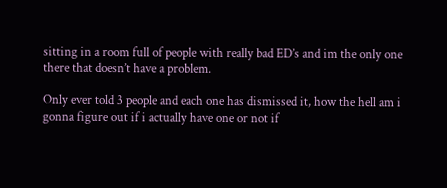sitting in a room full of people with really bad ED’s and im the only one there that doesn’t have a problem.

Only ever told 3 people and each one has dismissed it, how the hell am i gonna figure out if i actually have one or not if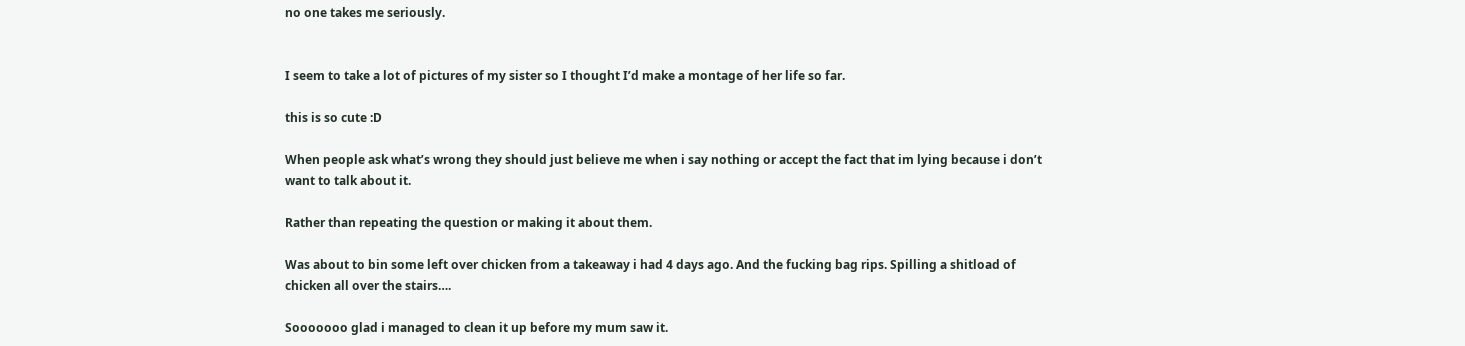no one takes me seriously.


I seem to take a lot of pictures of my sister so I thought I’d make a montage of her life so far.

this is so cute :D

When people ask what’s wrong they should just believe me when i say nothing or accept the fact that im lying because i don’t want to talk about it.

Rather than repeating the question or making it about them.

Was about to bin some left over chicken from a takeaway i had 4 days ago. And the fucking bag rips. Spilling a shitload of chicken all over the stairs….

Sooooooo glad i managed to clean it up before my mum saw it.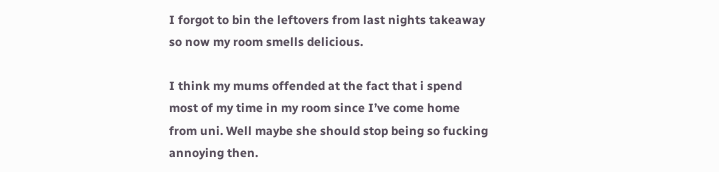I forgot to bin the leftovers from last nights takeaway so now my room smells delicious.

I think my mums offended at the fact that i spend most of my time in my room since I’ve come home from uni. Well maybe she should stop being so fucking annoying then.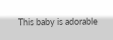This baby is adorable